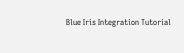Blue Iris Integration Tutorial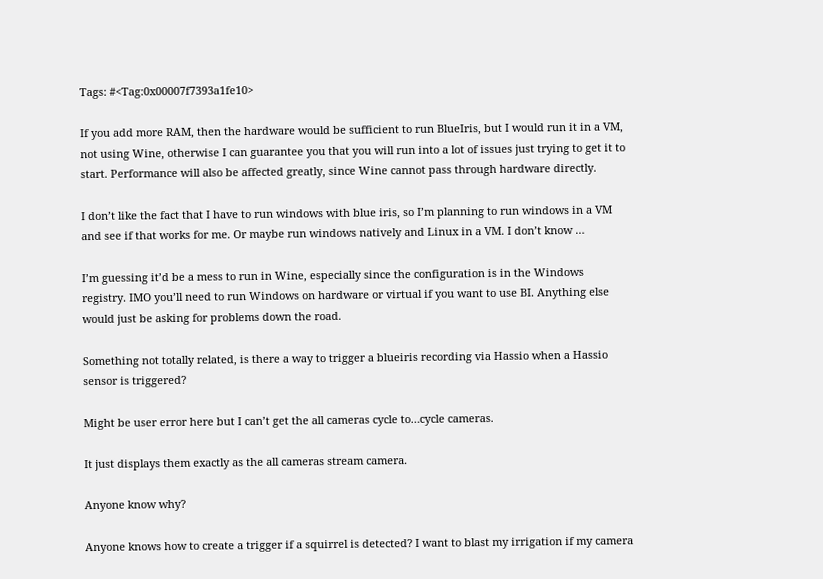Tags: #<Tag:0x00007f7393a1fe10>

If you add more RAM, then the hardware would be sufficient to run BlueIris, but I would run it in a VM, not using Wine, otherwise I can guarantee you that you will run into a lot of issues just trying to get it to start. Performance will also be affected greatly, since Wine cannot pass through hardware directly.

I don’t like the fact that I have to run windows with blue iris, so I’m planning to run windows in a VM and see if that works for me. Or maybe run windows natively and Linux in a VM. I don’t know …

I’m guessing it’d be a mess to run in Wine, especially since the configuration is in the Windows registry. IMO you’ll need to run Windows on hardware or virtual if you want to use BI. Anything else would just be asking for problems down the road.

Something not totally related, is there a way to trigger a blueiris recording via Hassio when a Hassio sensor is triggered?

Might be user error here but I can’t get the all cameras cycle to…cycle cameras.

It just displays them exactly as the all cameras stream camera.

Anyone know why?

Anyone knows how to create a trigger if a squirrel is detected? I want to blast my irrigation if my camera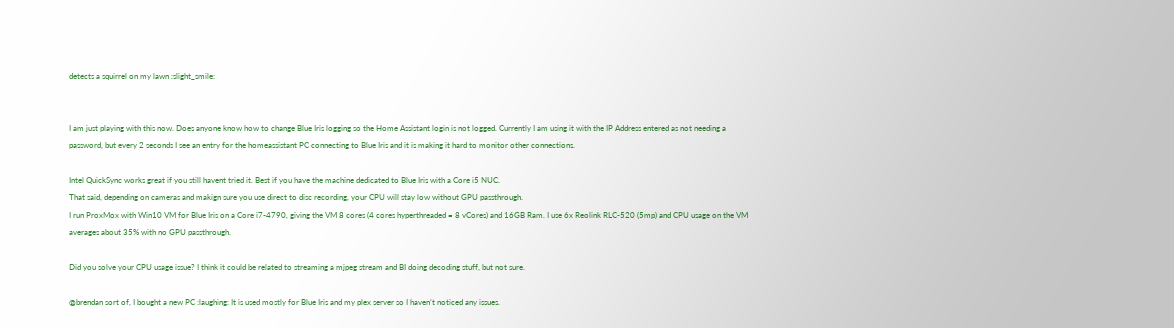detects a squirrel on my lawn :slight_smile:


I am just playing with this now. Does anyone know how to change Blue Iris logging so the Home Assistant login is not logged. Currently I am using it with the IP Address entered as not needing a password, but every 2 seconds I see an entry for the homeassistant PC connecting to Blue Iris and it is making it hard to monitor other connections.

Intel QuickSync works great if you still havent tried it. Best if you have the machine dedicated to Blue Iris with a Core i5 NUC.
That said, depending on cameras and makign sure you use direct to disc recording, your CPU will stay low without GPU passthrough.
I run ProxMox with Win10 VM for Blue Iris on a Core i7-4790, giving the VM 8 cores (4 cores hyperthreaded = 8 vCores) and 16GB Ram. I use 6x Reolink RLC-520 (5mp) and CPU usage on the VM averages about 35% with no GPU passthrough.

Did you solve your CPU usage issue? I think it could be related to streaming a mjpeg stream and BI doing decoding stuff, but not sure.

@brendan sort of, I bought a new PC :laughing: It is used mostly for Blue Iris and my plex server so I haven’t noticed any issues.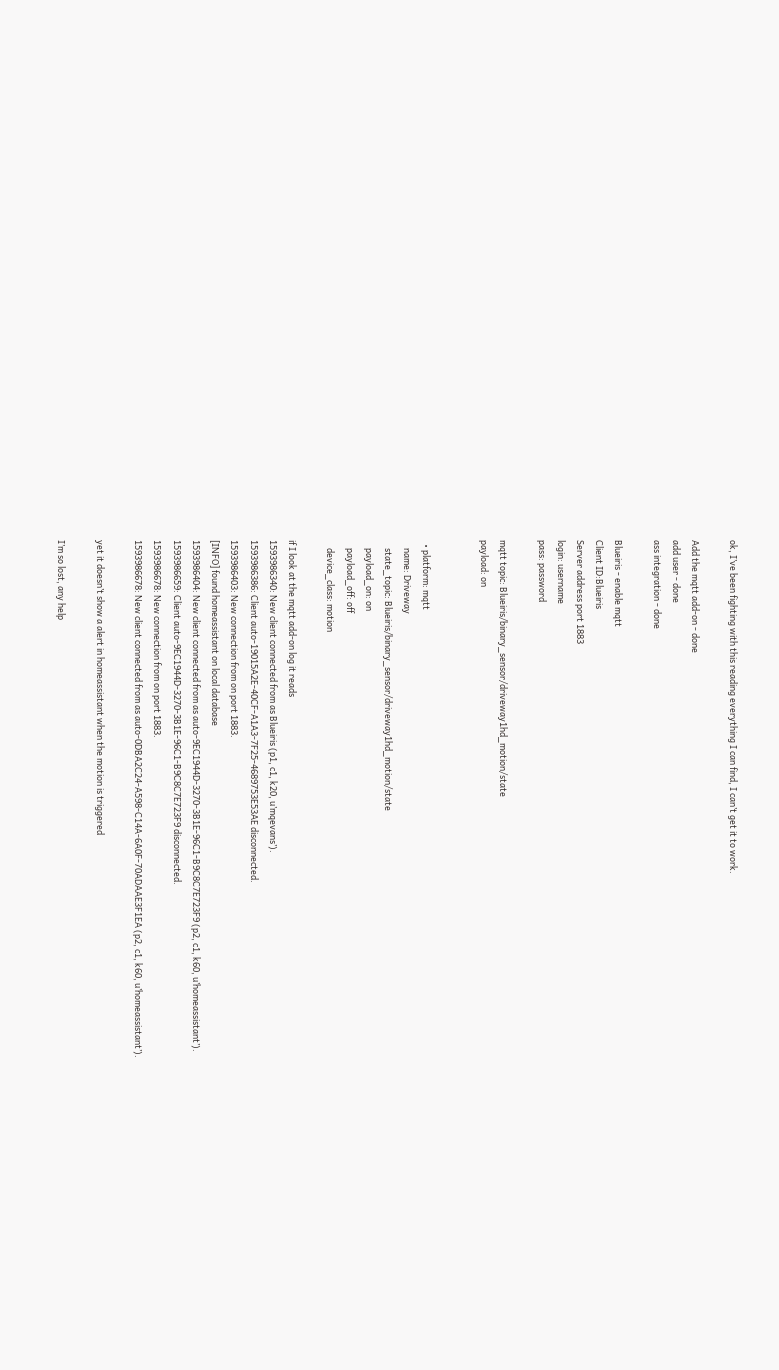ok, I’ve been fighting with this reading everything I can find, I can’t get it to work.

Add the mqtt add-on - done
add user - done
ass integration - done

Blueiris - enable mqtt
Client ID:Blueiris
Server address port 1883
login: username
pass: password

mqtt topic: Blueiris/binary_sensor/driveway1hd_motion/state
payload: on


  • platform: mqtt
    name: Driveway
    state_topic: Blueiris/binary_sensor/driveway1hd_motion/state
    payload_on: on
    payload_off: off
    device_class: motion

if I look at the mqtt add-on log it reads
1593986340: New client connected from as Blueiris (p1, c1, k20, u’mqevans’).
1593986386: Client auto-19015A2E-40CF-A1A3-7F25-4689753E53AE disconnected.
1593986403: New connection from on port 1883.
[INFO] found homeassistant on local database
1593986404: New client connected from as auto-9EC1944D-3270-3B1E-96C1-B9C8C7E723F9 (p2, c1, k60, u’homeassistant’).
1593986659: Client auto-9EC1944D-3270-3B1E-96C1-B9C8C7E723F9 disconnected.
1593986678: New connection from on port 1883.
1593986678: New client connected from as auto-0DBA2C24-A598-C14A-6A0F-70ADAAE3F1EA (p2, c1, k60, u’homeassistant’).

yet it doesn’t show a alert in homeassistant when the motion is triggered

I’m so lost, any help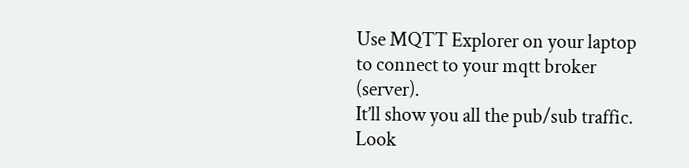Use MQTT Explorer on your laptop to connect to your mqtt broker (server).
It’ll show you all the pub/sub traffic. Look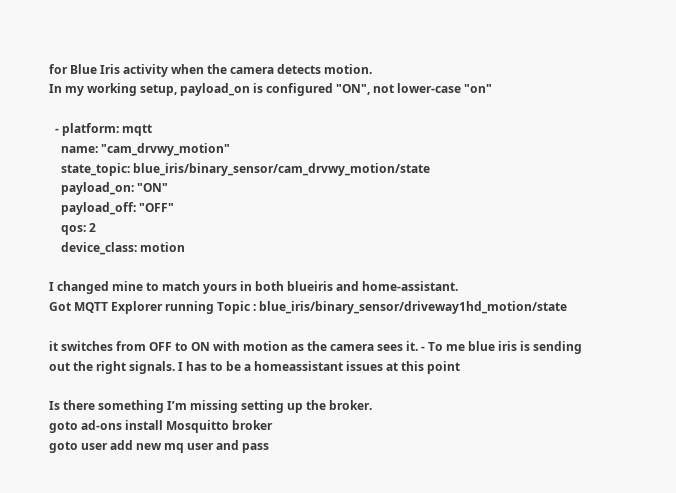for Blue Iris activity when the camera detects motion.
In my working setup, payload_on is configured "ON", not lower-case "on"

  - platform: mqtt
    name: "cam_drvwy_motion"
    state_topic: blue_iris/binary_sensor/cam_drvwy_motion/state
    payload_on: "ON"
    payload_off: "OFF"
    qos: 2
    device_class: motion

I changed mine to match yours in both blueiris and home-assistant.
Got MQTT Explorer running Topic : blue_iris/binary_sensor/driveway1hd_motion/state

it switches from OFF to ON with motion as the camera sees it. - To me blue iris is sending out the right signals. I has to be a homeassistant issues at this point

Is there something I’m missing setting up the broker.
goto ad-ons install Mosquitto broker
goto user add new mq user and pass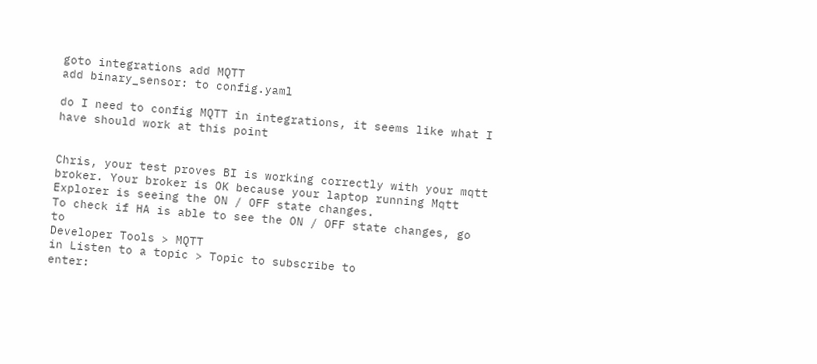goto integrations add MQTT
add binary_sensor: to config.yaml

do I need to config MQTT in integrations, it seems like what I have should work at this point


Chris, your test proves BI is working correctly with your mqtt broker. Your broker is OK because your laptop running Mqtt Explorer is seeing the ON / OFF state changes.
To check if HA is able to see the ON / OFF state changes, go to
Developer Tools > MQTT
in Listen to a topic > Topic to subscribe to
enter: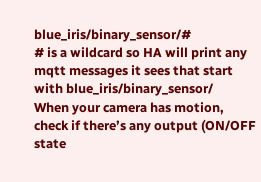blue_iris/binary_sensor/#
# is a wildcard so HA will print any mqtt messages it sees that start with blue_iris/binary_sensor/
When your camera has motion, check if there’s any output (ON/OFF state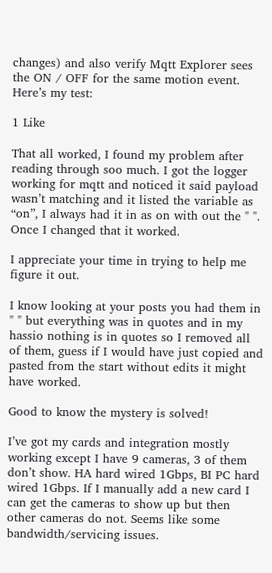changes) and also verify Mqtt Explorer sees the ON / OFF for the same motion event.
Here’s my test:

1 Like

That all worked, I found my problem after reading through soo much. I got the logger working for mqtt and noticed it said payload wasn’t matching and it listed the variable as “on”, I always had it in as on with out the " ". Once I changed that it worked.

I appreciate your time in trying to help me figure it out.

I know looking at your posts you had them in " " but everything was in quotes and in my hassio nothing is in quotes so I removed all of them, guess if I would have just copied and pasted from the start without edits it might have worked.

Good to know the mystery is solved!

I’ve got my cards and integration mostly working except I have 9 cameras, 3 of them don’t show. HA hard wired 1Gbps, BI PC hard wired 1Gbps. If I manually add a new card I can get the cameras to show up but then other cameras do not. Seems like some bandwidth/servicing issues.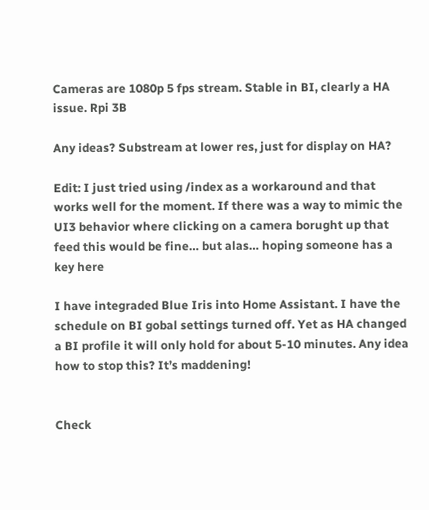Cameras are 1080p 5 fps stream. Stable in BI, clearly a HA issue. Rpi 3B

Any ideas? Substream at lower res, just for display on HA?

Edit: I just tried using /index as a workaround and that works well for the moment. If there was a way to mimic the UI3 behavior where clicking on a camera borught up that feed this would be fine… but alas… hoping someone has a key here

I have integraded Blue Iris into Home Assistant. I have the schedule on BI gobal settings turned off. Yet as HA changed a BI profile it will only hold for about 5-10 minutes. Any idea how to stop this? It’s maddening!


Check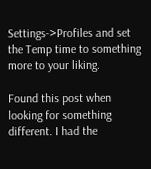Settings->Profiles and set the Temp time to something more to your liking.

Found this post when looking for something different. I had the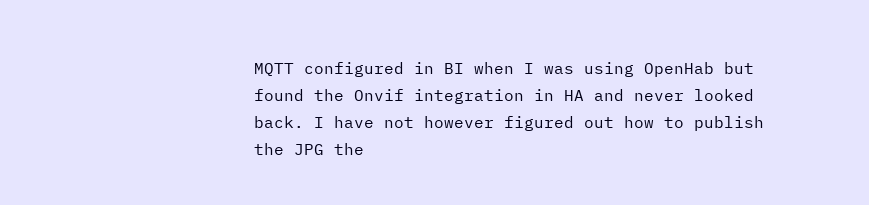MQTT configured in BI when I was using OpenHab but found the Onvif integration in HA and never looked back. I have not however figured out how to publish the JPG the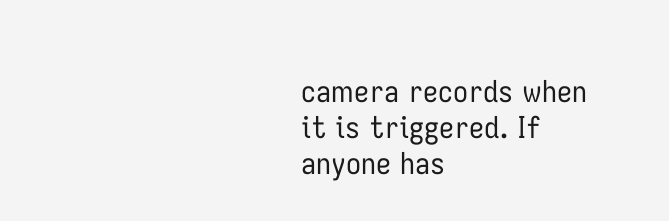camera records when it is triggered. If anyone has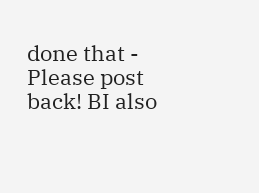done that - Please post back! BI also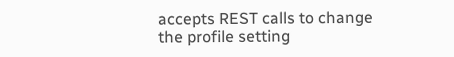accepts REST calls to change the profile setting